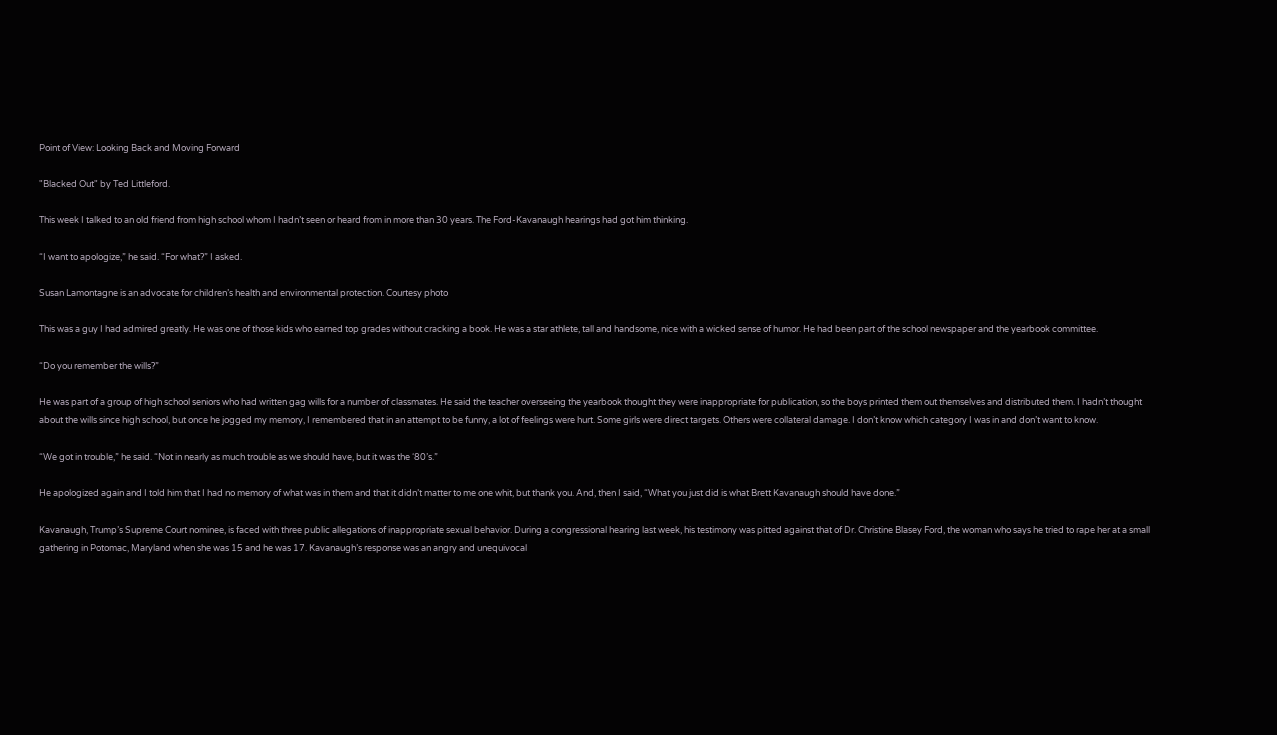Point of View: Looking Back and Moving Forward

"Blacked Out" by Ted Littleford.

This week I talked to an old friend from high school whom I hadn’t seen or heard from in more than 30 years. The Ford-Kavanaugh hearings had got him thinking.

“I want to apologize,” he said. “For what?” I asked.

Susan Lamontagne is an advocate for children’s health and environmental protection. Courtesy photo

This was a guy I had admired greatly. He was one of those kids who earned top grades without cracking a book. He was a star athlete, tall and handsome, nice with a wicked sense of humor. He had been part of the school newspaper and the yearbook committee.

“Do you remember the wills?”

He was part of a group of high school seniors who had written gag wills for a number of classmates. He said the teacher overseeing the yearbook thought they were inappropriate for publication, so the boys printed them out themselves and distributed them. I hadn’t thought about the wills since high school, but once he jogged my memory, I remembered that in an attempt to be funny, a lot of feelings were hurt. Some girls were direct targets. Others were collateral damage. I don’t know which category I was in and don’t want to know.

“We got in trouble,” he said. “Not in nearly as much trouble as we should have, but it was the ‘80’s.”

He apologized again and I told him that I had no memory of what was in them and that it didn’t matter to me one whit, but thank you. And, then I said, “What you just did is what Brett Kavanaugh should have done.”

Kavanaugh, Trump’s Supreme Court nominee, is faced with three public allegations of inappropriate sexual behavior. During a congressional hearing last week, his testimony was pitted against that of Dr. Christine Blasey Ford, the woman who says he tried to rape her at a small gathering in Potomac, Maryland when she was 15 and he was 17. Kavanaugh’s response was an angry and unequivocal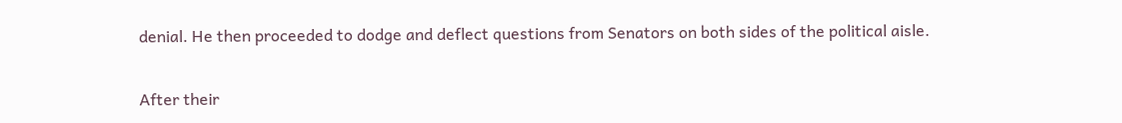denial. He then proceeded to dodge and deflect questions from Senators on both sides of the political aisle.

After their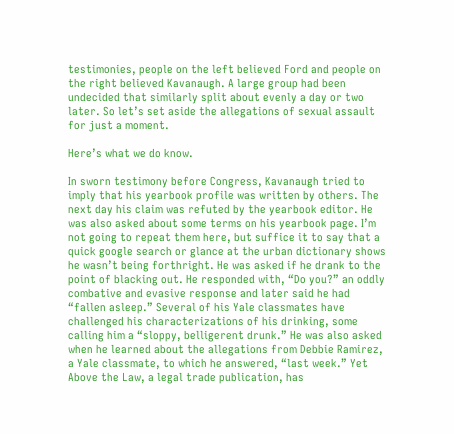testimonies, people on the left believed Ford and people on the right believed Kavanaugh. A large group had been undecided that similarly split about evenly a day or two later. So let’s set aside the allegations of sexual assault for just a moment.

Here’s what we do know.

In sworn testimony before Congress, Kavanaugh tried to imply that his yearbook profile was written by others. The next day his claim was refuted by the yearbook editor. He was also asked about some terms on his yearbook page. I’m not going to repeat them here, but suffice it to say that a quick google search or glance at the urban dictionary shows he wasn’t being forthright. He was asked if he drank to the point of blacking out. He responded with, “Do you?” an oddly combative and evasive response and later said he had “fallen asleep.” Several of his Yale classmates have challenged his characterizations of his drinking, some calling him a “sloppy, belligerent drunk.” He was also asked when he learned about the allegations from Debbie Ramirez, a Yale classmate, to which he answered, “last week.” Yet Above the Law, a legal trade publication, has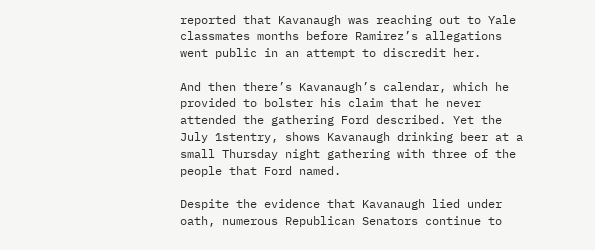reported that Kavanaugh was reaching out to Yale classmates months before Ramirez’s allegations went public in an attempt to discredit her.

And then there’s Kavanaugh’s calendar, which he provided to bolster his claim that he never attended the gathering Ford described. Yet the July 1stentry, shows Kavanaugh drinking beer at a small Thursday night gathering with three of the people that Ford named.

Despite the evidence that Kavanaugh lied under oath, numerous Republican Senators continue to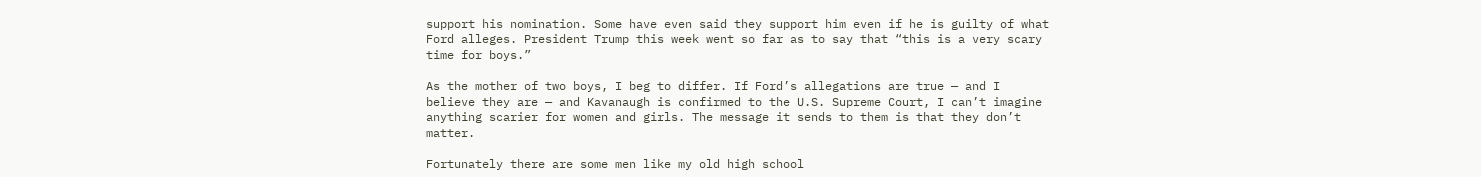support his nomination. Some have even said they support him even if he is guilty of what Ford alleges. President Trump this week went so far as to say that “this is a very scary time for boys.”

As the mother of two boys, I beg to differ. If Ford’s allegations are true — and I believe they are — and Kavanaugh is confirmed to the U.S. Supreme Court, I can’t imagine anything scarier for women and girls. The message it sends to them is that they don’t matter.

Fortunately there are some men like my old high school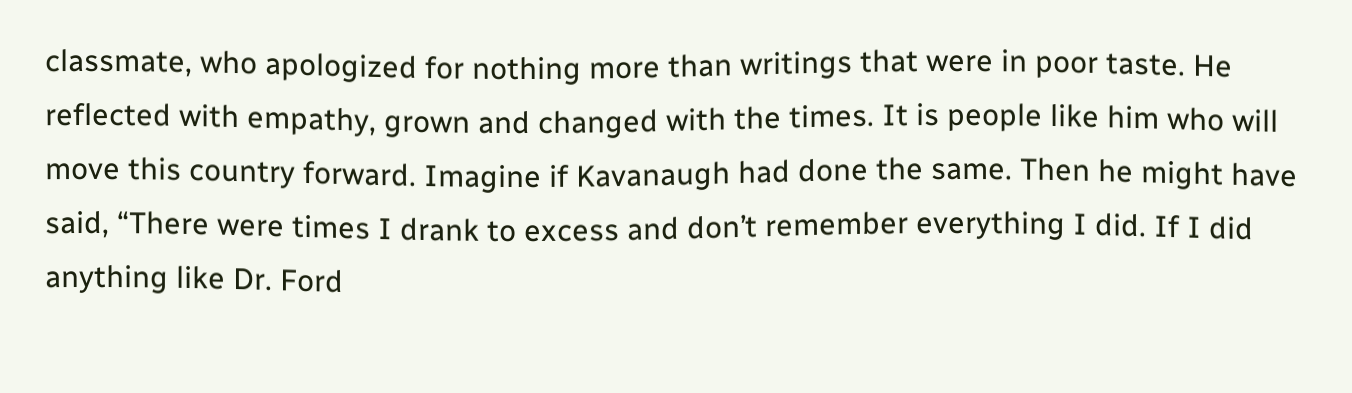classmate, who apologized for nothing more than writings that were in poor taste. He reflected with empathy, grown and changed with the times. It is people like him who will move this country forward. Imagine if Kavanaugh had done the same. Then he might have said, “There were times I drank to excess and don’t remember everything I did. If I did anything like Dr. Ford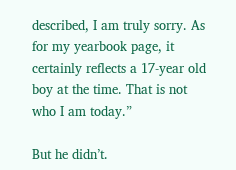described, I am truly sorry. As for my yearbook page, it certainly reflects a 17-year old boy at the time. That is not who I am today.”

But he didn’t.